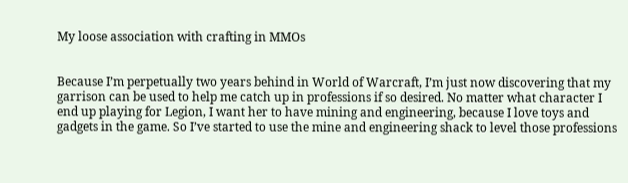My loose association with crafting in MMOs


Because I’m perpetually two years behind in World of Warcraft, I’m just now discovering that my garrison can be used to help me catch up in professions if so desired. No matter what character I end up playing for Legion, I want her to have mining and engineering, because I love toys and gadgets in the game. So I’ve started to use the mine and engineering shack to level those professions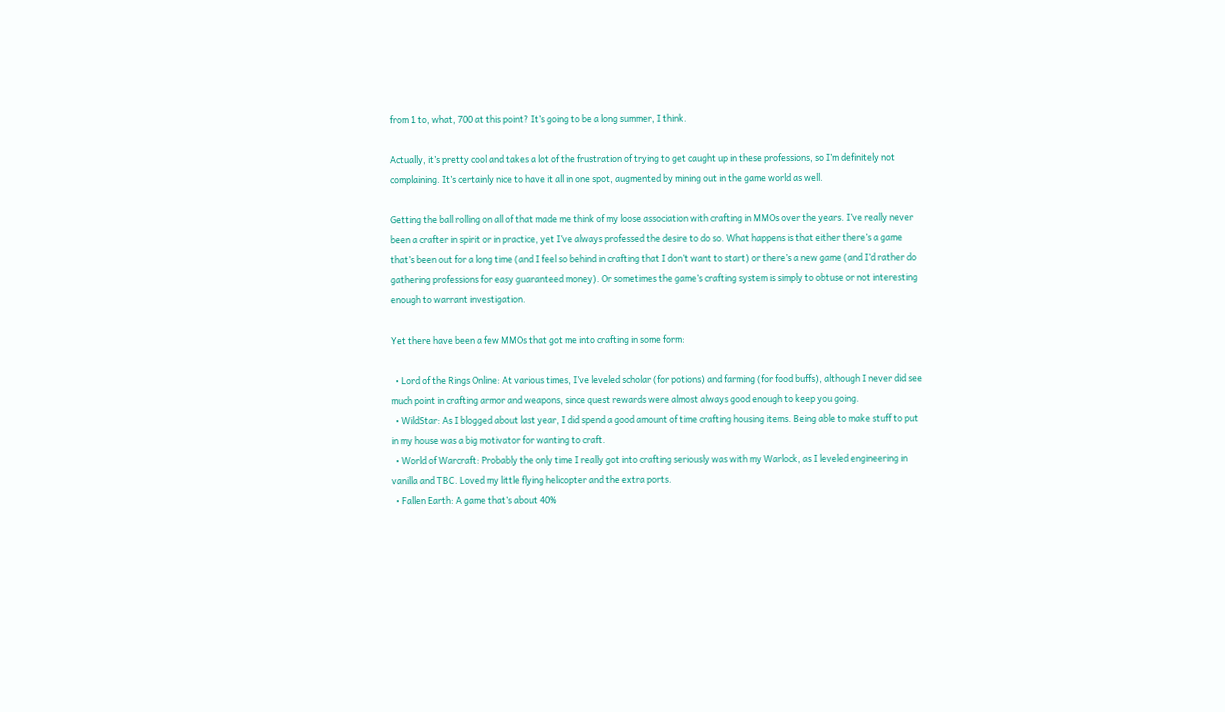from 1 to, what, 700 at this point? It’s going to be a long summer, I think.

Actually, it’s pretty cool and takes a lot of the frustration of trying to get caught up in these professions, so I’m definitely not complaining. It’s certainly nice to have it all in one spot, augmented by mining out in the game world as well.

Getting the ball rolling on all of that made me think of my loose association with crafting in MMOs over the years. I’ve really never been a crafter in spirit or in practice, yet I’ve always professed the desire to do so. What happens is that either there’s a game that’s been out for a long time (and I feel so behind in crafting that I don’t want to start) or there’s a new game (and I’d rather do gathering professions for easy guaranteed money). Or sometimes the game’s crafting system is simply to obtuse or not interesting enough to warrant investigation.

Yet there have been a few MMOs that got me into crafting in some form:

  • Lord of the Rings Online: At various times, I’ve leveled scholar (for potions) and farming (for food buffs), although I never did see much point in crafting armor and weapons, since quest rewards were almost always good enough to keep you going.
  • WildStar: As I blogged about last year, I did spend a good amount of time crafting housing items. Being able to make stuff to put in my house was a big motivator for wanting to craft.
  • World of Warcraft: Probably the only time I really got into crafting seriously was with my Warlock, as I leveled engineering in vanilla and TBC. Loved my little flying helicopter and the extra ports.
  • Fallen Earth: A game that’s about 40%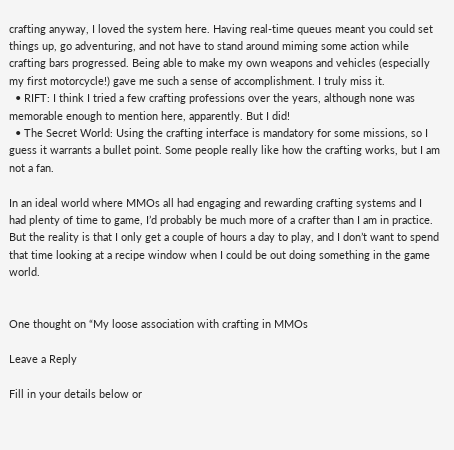crafting anyway, I loved the system here. Having real-time queues meant you could set things up, go adventuring, and not have to stand around miming some action while crafting bars progressed. Being able to make my own weapons and vehicles (especially my first motorcycle!) gave me such a sense of accomplishment. I truly miss it.
  • RIFT: I think I tried a few crafting professions over the years, although none was memorable enough to mention here, apparently. But I did!
  • The Secret World: Using the crafting interface is mandatory for some missions, so I guess it warrants a bullet point. Some people really like how the crafting works, but I am not a fan.

In an ideal world where MMOs all had engaging and rewarding crafting systems and I had plenty of time to game, I’d probably be much more of a crafter than I am in practice. But the reality is that I only get a couple of hours a day to play, and I don’t want to spend that time looking at a recipe window when I could be out doing something in the game world.


One thought on “My loose association with crafting in MMOs

Leave a Reply

Fill in your details below or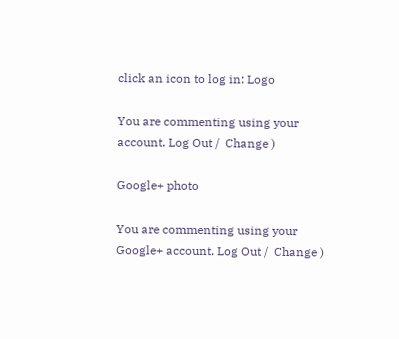click an icon to log in: Logo

You are commenting using your account. Log Out /  Change )

Google+ photo

You are commenting using your Google+ account. Log Out /  Change )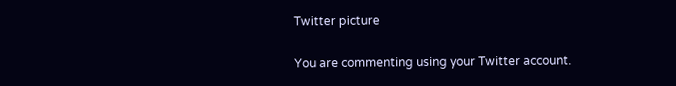Twitter picture

You are commenting using your Twitter account.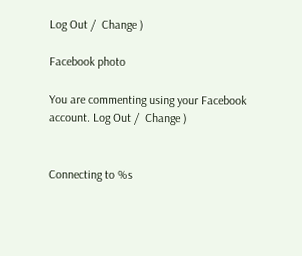Log Out /  Change )

Facebook photo

You are commenting using your Facebook account. Log Out /  Change )


Connecting to %s